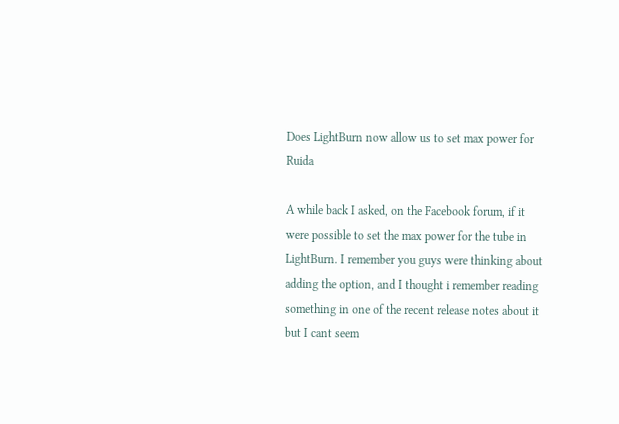Does LightBurn now allow us to set max power for Ruida

A while back I asked, on the Facebook forum, if it were possible to set the max power for the tube in LightBurn. I remember you guys were thinking about adding the option, and I thought i remember reading something in one of the recent release notes about it but I cant seem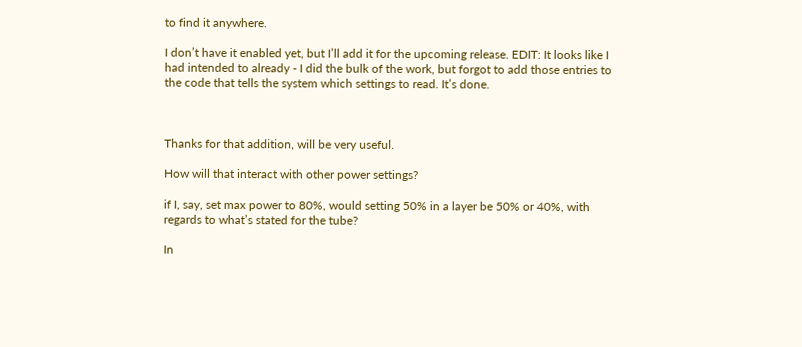to find it anywhere.

I don’t have it enabled yet, but I’ll add it for the upcoming release. EDIT: It looks like I had intended to already - I did the bulk of the work, but forgot to add those entries to the code that tells the system which settings to read. It’s done.



Thanks for that addition, will be very useful.

How will that interact with other power settings?

if I, say, set max power to 80%, would setting 50% in a layer be 50% or 40%, with regards to what’s stated for the tube?

In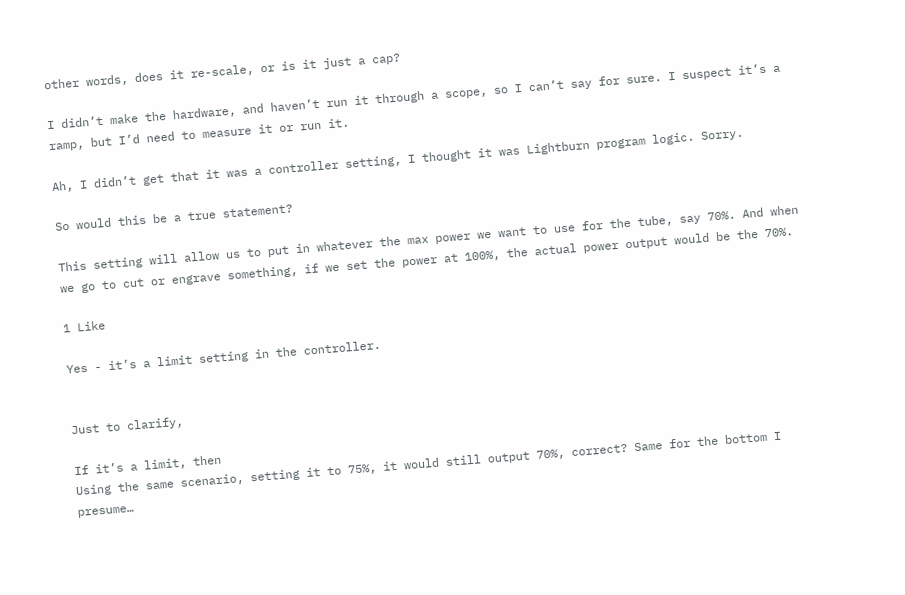other words, does it re-scale, or is it just a cap?

I didn’t make the hardware, and haven’t run it through a scope, so I can’t say for sure. I suspect it’s a ramp, but I’d need to measure it or run it.

Ah, I didn’t get that it was a controller setting, I thought it was Lightburn program logic. Sorry.

So would this be a true statement?

This setting will allow us to put in whatever the max power we want to use for the tube, say 70%. And when we go to cut or engrave something, if we set the power at 100%, the actual power output would be the 70%.

1 Like

Yes - it’s a limit setting in the controller.


Just to clarify,

If it’s a limit, then
Using the same scenario, setting it to 75%, it would still output 70%, correct? Same for the bottom I presume…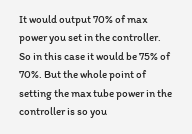It would output 70% of max power you set in the controller. So in this case it would be 75% of 70%. But the whole point of setting the max tube power in the controller is so you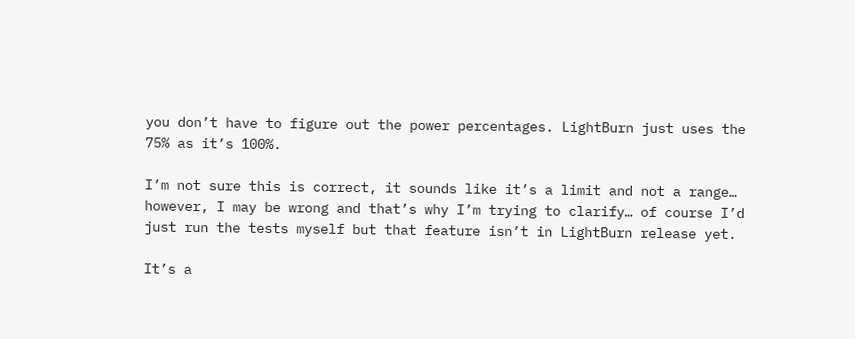you don’t have to figure out the power percentages. LightBurn just uses the 75% as it’s 100%.

I’m not sure this is correct, it sounds like it’s a limit and not a range… however, I may be wrong and that’s why I’m trying to clarify… of course I’d just run the tests myself but that feature isn’t in LightBurn release yet.

It’s a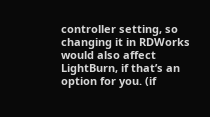controller setting, so changing it in RDWorks would also affect LightBurn, if that’s an option for you. (if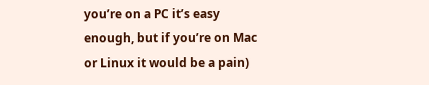you’re on a PC it’s easy enough, but if you’re on Mac or Linux it would be a pain)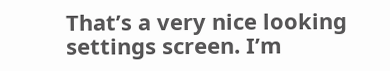That’s a very nice looking settings screen. I’m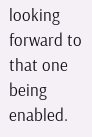looking forward to that one being enabled.